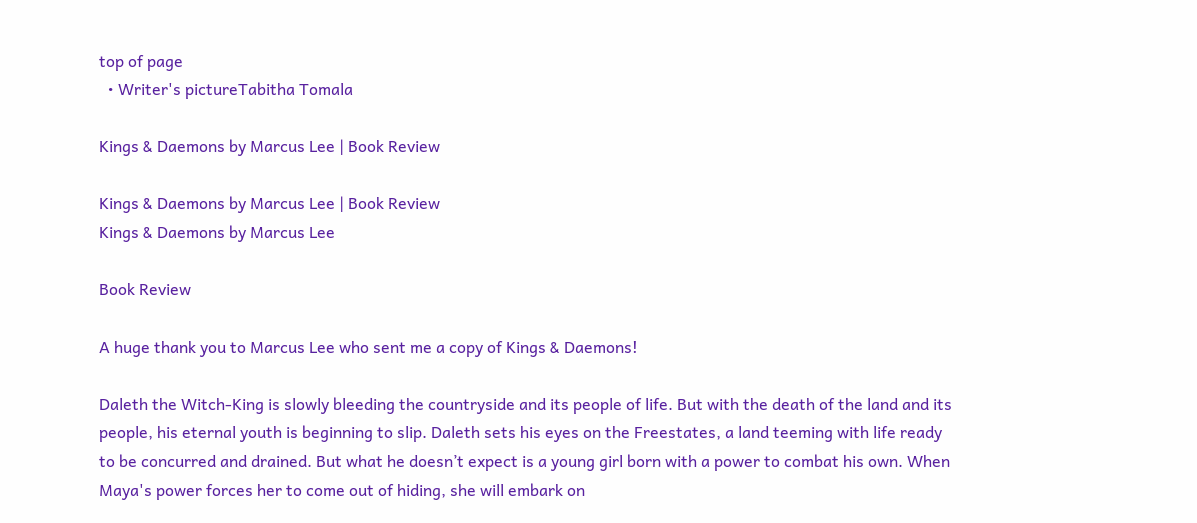top of page
  • Writer's pictureTabitha Tomala

Kings & Daemons by Marcus Lee | Book Review

Kings & Daemons by Marcus Lee | Book Review
Kings & Daemons by Marcus Lee

Book Review

A huge thank you to Marcus Lee who sent me a copy of Kings & Daemons!

Daleth the Witch-King is slowly bleeding the countryside and its people of life. But with the death of the land and its people, his eternal youth is beginning to slip. Daleth sets his eyes on the Freestates, a land teeming with life ready to be concurred and drained. But what he doesn’t expect is a young girl born with a power to combat his own. When Maya's power forces her to come out of hiding, she will embark on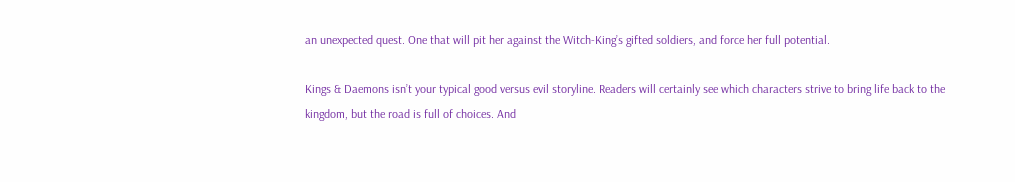an unexpected quest. One that will pit her against the Witch-King’s gifted soldiers, and force her full potential.

Kings & Daemons isn’t your typical good versus evil storyline. Readers will certainly see which characters strive to bring life back to the kingdom, but the road is full of choices. And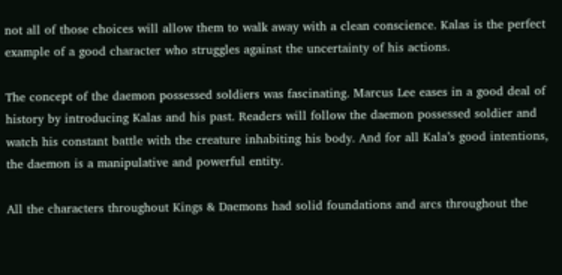not all of those choices will allow them to walk away with a clean conscience. Kalas is the perfect example of a good character who struggles against the uncertainty of his actions.

The concept of the daemon possessed soldiers was fascinating. Marcus Lee eases in a good deal of history by introducing Kalas and his past. Readers will follow the daemon possessed soldier and watch his constant battle with the creature inhabiting his body. And for all Kala’s good intentions, the daemon is a manipulative and powerful entity.

All the characters throughout Kings & Daemons had solid foundations and arcs throughout the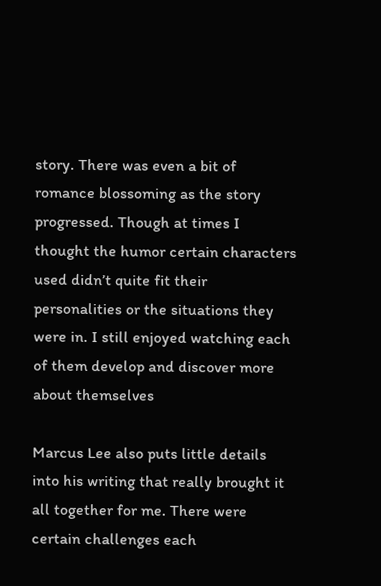story. There was even a bit of romance blossoming as the story progressed. Though at times I thought the humor certain characters used didn’t quite fit their personalities or the situations they were in. I still enjoyed watching each of them develop and discover more about themselves

Marcus Lee also puts little details into his writing that really brought it all together for me. There were certain challenges each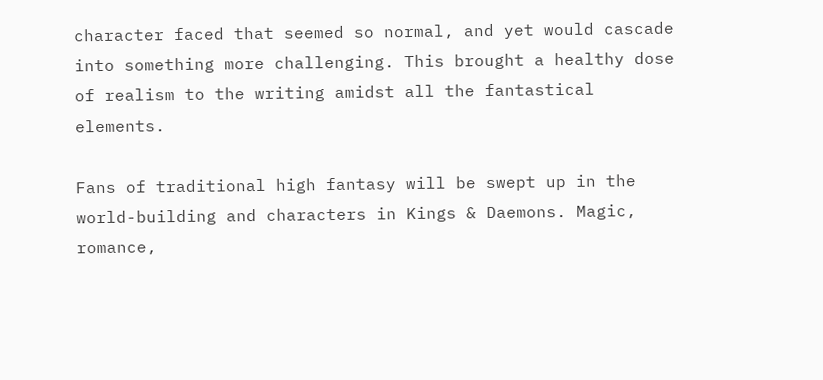character faced that seemed so normal, and yet would cascade into something more challenging. This brought a healthy dose of realism to the writing amidst all the fantastical elements.

Fans of traditional high fantasy will be swept up in the world-building and characters in Kings & Daemons. Magic, romance,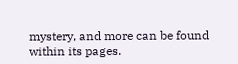mystery, and more can be found within its pages.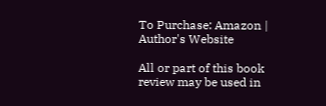To Purchase: Amazon | Author's Website

All or part of this book review may be used in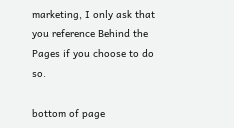marketing, I only ask that you reference Behind the Pages if you choose to do so.

bottom of page